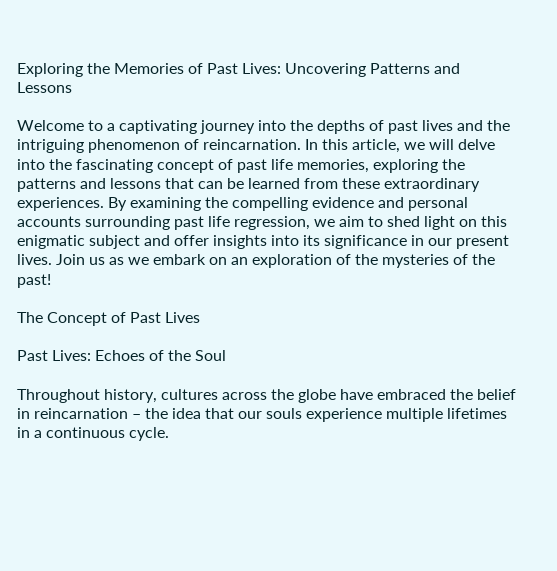Exploring the Memories of Past Lives: Uncovering Patterns and Lessons

Welcome to a captivating journey into the depths of past lives and the intriguing phenomenon of reincarnation. In this article, we will delve into the fascinating concept of past life memories, exploring the patterns and lessons that can be learned from these extraordinary experiences. By examining the compelling evidence and personal accounts surrounding past life regression, we aim to shed light on this enigmatic subject and offer insights into its significance in our present lives. Join us as we embark on an exploration of the mysteries of the past!

The Concept of Past Lives

Past Lives: Echoes of the Soul

Throughout history, cultures across the globe have embraced the belief in reincarnation – the idea that our souls experience multiple lifetimes in a continuous cycle.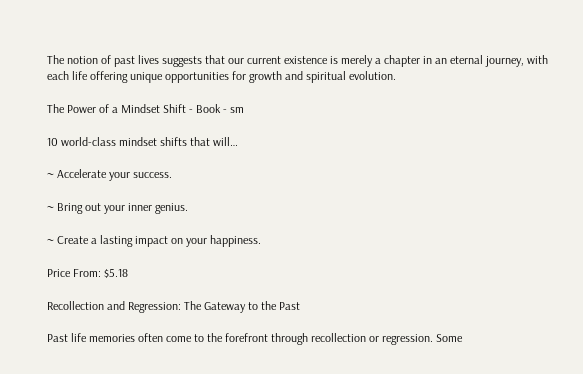The notion of past lives suggests that our current existence is merely a chapter in an eternal journey, with each life offering unique opportunities for growth and spiritual evolution.

The Power of a Mindset Shift - Book - sm

10 world-class mindset shifts that will…

~ Accelerate your success.

~ Bring out your inner genius.

~ Create a lasting impact on your happiness.

Price From: $5.18

Recollection and Regression: The Gateway to the Past

Past life memories often come to the forefront through recollection or regression. Some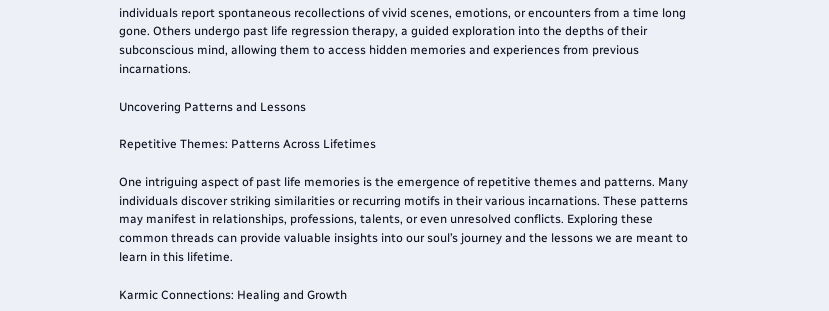individuals report spontaneous recollections of vivid scenes, emotions, or encounters from a time long gone. Others undergo past life regression therapy, a guided exploration into the depths of their subconscious mind, allowing them to access hidden memories and experiences from previous incarnations.

Uncovering Patterns and Lessons

Repetitive Themes: Patterns Across Lifetimes

One intriguing aspect of past life memories is the emergence of repetitive themes and patterns. Many individuals discover striking similarities or recurring motifs in their various incarnations. These patterns may manifest in relationships, professions, talents, or even unresolved conflicts. Exploring these common threads can provide valuable insights into our soul’s journey and the lessons we are meant to learn in this lifetime.

Karmic Connections: Healing and Growth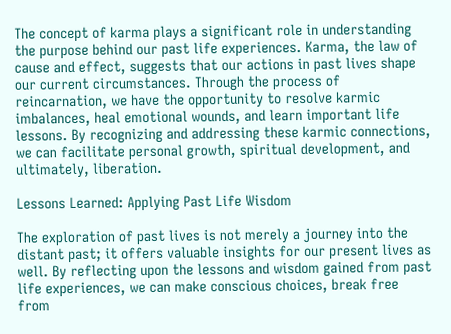The concept of karma plays a significant role in understanding the purpose behind our past life experiences. Karma, the law of cause and effect, suggests that our actions in past lives shape our current circumstances. Through the process of reincarnation, we have the opportunity to resolve karmic imbalances, heal emotional wounds, and learn important life lessons. By recognizing and addressing these karmic connections, we can facilitate personal growth, spiritual development, and ultimately, liberation.

Lessons Learned: Applying Past Life Wisdom

The exploration of past lives is not merely a journey into the distant past; it offers valuable insights for our present lives as well. By reflecting upon the lessons and wisdom gained from past life experiences, we can make conscious choices, break free from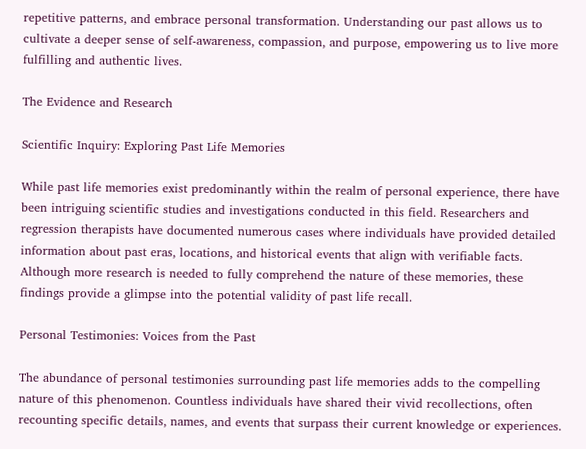repetitive patterns, and embrace personal transformation. Understanding our past allows us to cultivate a deeper sense of self-awareness, compassion, and purpose, empowering us to live more fulfilling and authentic lives.

The Evidence and Research

Scientific Inquiry: Exploring Past Life Memories

While past life memories exist predominantly within the realm of personal experience, there have been intriguing scientific studies and investigations conducted in this field. Researchers and regression therapists have documented numerous cases where individuals have provided detailed information about past eras, locations, and historical events that align with verifiable facts. Although more research is needed to fully comprehend the nature of these memories, these findings provide a glimpse into the potential validity of past life recall.

Personal Testimonies: Voices from the Past

The abundance of personal testimonies surrounding past life memories adds to the compelling nature of this phenomenon. Countless individuals have shared their vivid recollections, often recounting specific details, names, and events that surpass their current knowledge or experiences.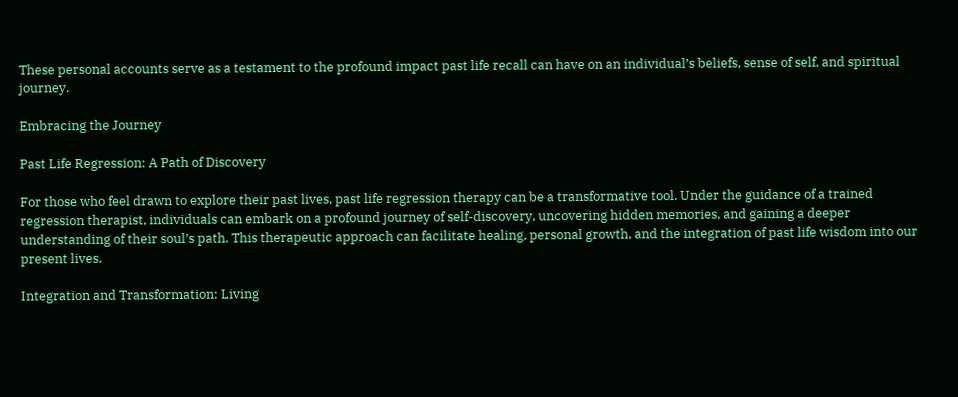These personal accounts serve as a testament to the profound impact past life recall can have on an individual’s beliefs, sense of self, and spiritual journey.

Embracing the Journey

Past Life Regression: A Path of Discovery

For those who feel drawn to explore their past lives, past life regression therapy can be a transformative tool. Under the guidance of a trained regression therapist, individuals can embark on a profound journey of self-discovery, uncovering hidden memories, and gaining a deeper understanding of their soul’s path. This therapeutic approach can facilitate healing, personal growth, and the integration of past life wisdom into our present lives.

Integration and Transformation: Living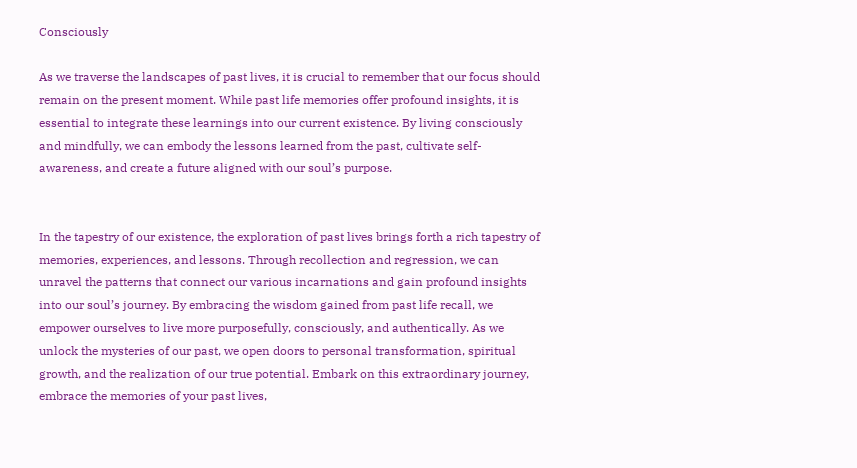Consciously

As we traverse the landscapes of past lives, it is crucial to remember that our focus should remain on the present moment. While past life memories offer profound insights, it is essential to integrate these learnings into our current existence. By living consciously and mindfully, we can embody the lessons learned from the past, cultivate self-awareness, and create a future aligned with our soul’s purpose.


In the tapestry of our existence, the exploration of past lives brings forth a rich tapestry of memories, experiences, and lessons. Through recollection and regression, we can unravel the patterns that connect our various incarnations and gain profound insights into our soul’s journey. By embracing the wisdom gained from past life recall, we empower ourselves to live more purposefully, consciously, and authentically. As we unlock the mysteries of our past, we open doors to personal transformation, spiritual growth, and the realization of our true potential. Embark on this extraordinary journey, embrace the memories of your past lives,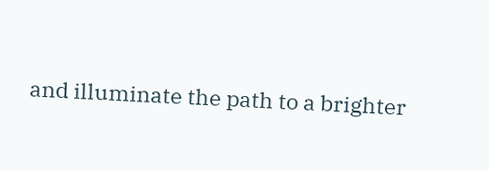and illuminate the path to a brighter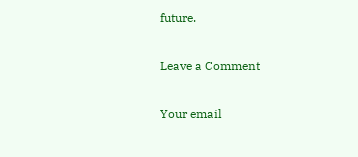future.

Leave a Comment

Your email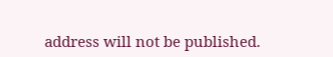address will not be published.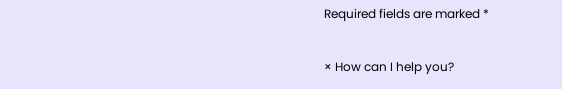Required fields are marked *

× How can I help you?